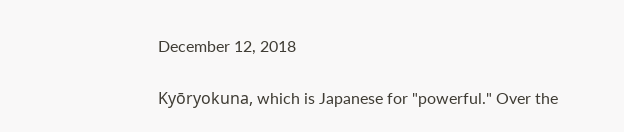December 12, 2018

Kyōryokuna, which is Japanese for "powerful." Over the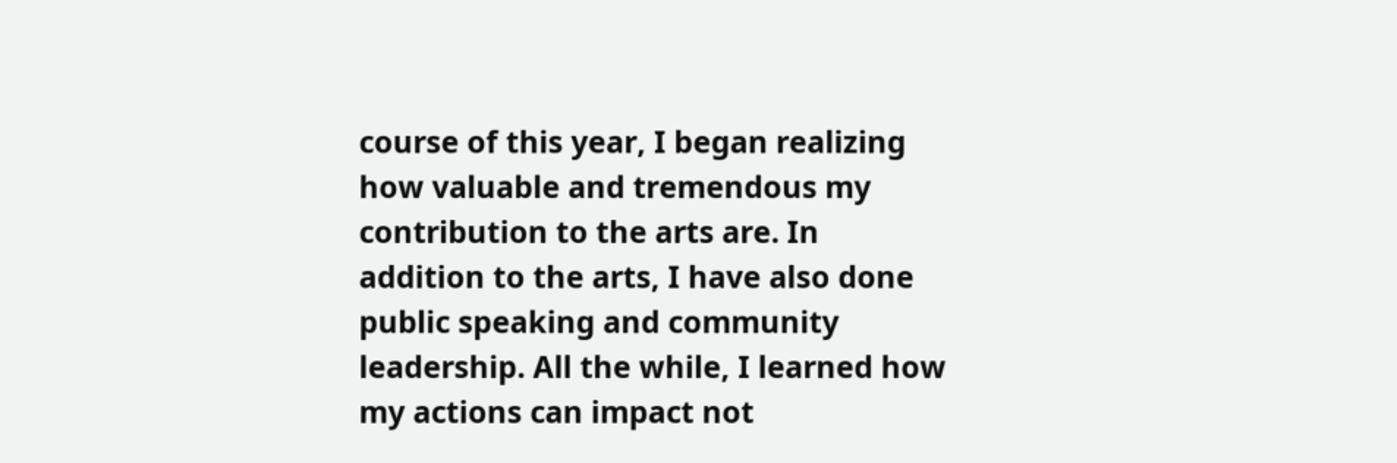course of this year, I began realizing how valuable and tremendous my contribution to the arts are. In addition to the arts, I have also done public speaking and community leadership. All the while, I learned how my actions can impact not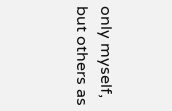only myself, but others as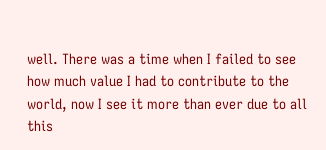well. There was a time when I failed to see how much value I had to contribute to the world, now I see it more than ever due to all this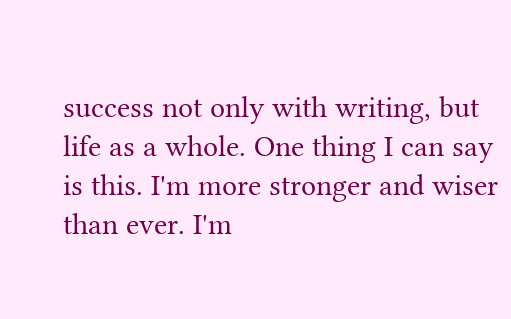success not only with writing, but life as a whole. One thing I can say is this. I'm more stronger and wiser than ever. I'm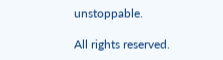unstoppable.

All rights reserved.